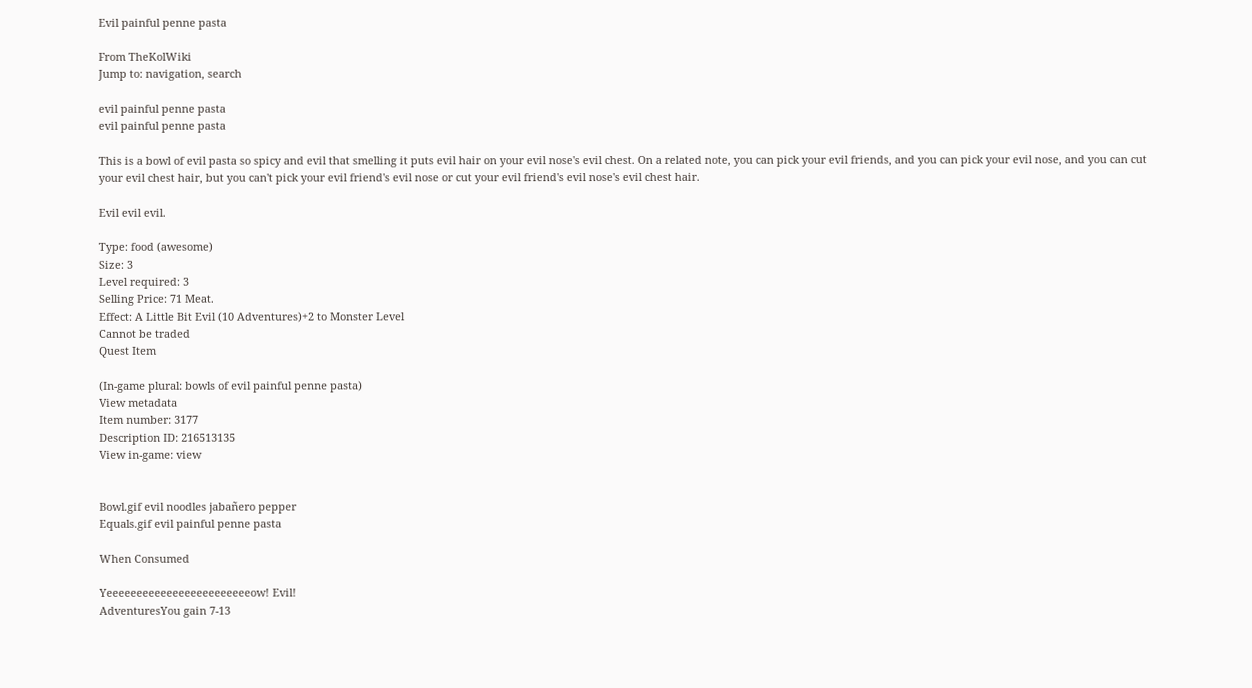Evil painful penne pasta

From TheKolWiki
Jump to: navigation, search

evil painful penne pasta
evil painful penne pasta

This is a bowl of evil pasta so spicy and evil that smelling it puts evil hair on your evil nose's evil chest. On a related note, you can pick your evil friends, and you can pick your evil nose, and you can cut your evil chest hair, but you can't pick your evil friend's evil nose or cut your evil friend's evil nose's evil chest hair.

Evil evil evil.

Type: food (awesome)
Size: 3
Level required: 3
Selling Price: 71 Meat.
Effect: A Little Bit Evil (10 Adventures)+2 to Monster Level
Cannot be traded
Quest Item

(In-game plural: bowls of evil painful penne pasta)
View metadata
Item number: 3177
Description ID: 216513135
View in-game: view


Bowl.gif evil noodles jabañero pepper
Equals.gif evil painful penne pasta

When Consumed

Yeeeeeeeeeeeeeeeeeeeeeeeeow! Evil!
AdventuresYou gain 7-13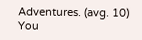Adventures. (avg. 10)
You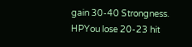gain 30-40 Strongness.
HPYou lose 20-23 hit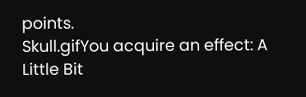points.
Skull.gifYou acquire an effect: A Little Bit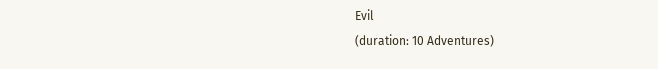Evil
(duration: 10 Adventures)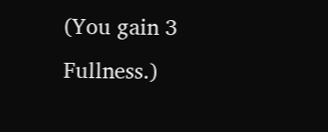(You gain 3 Fullness.)